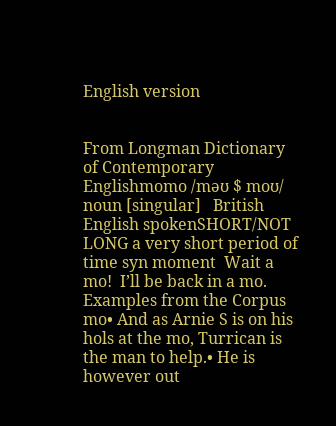English version


From Longman Dictionary of Contemporary Englishmomo /məʊ $ moʊ/ noun [singular]   British English spokenSHORT/NOT LONG a very short period of time syn moment  Wait a mo!  I’ll be back in a mo.
Examples from the Corpus
mo• And as Arnie S is on his hols at the mo, Turrican is the man to help.• He is however out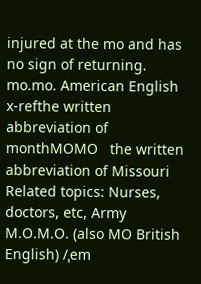injured at the mo and has no sign of returning.
mo.mo. American English  x-refthe written abbreviation of monthMOMO   the written abbreviation of Missouri
Related topics: Nurses, doctors, etc, Army
M.O.M.O. (also MO British English) /ˌem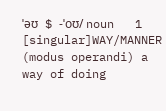ˈəʊ $ -ˈoʊ/ noun   1 [singular]WAY/MANNER (modus operandi) a way of doing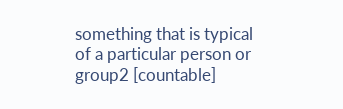something that is typical of a particular person or group2 [countable]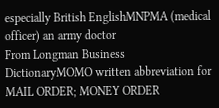especially British EnglishMNPMA (medical officer) an army doctor
From Longman Business DictionaryMOMO written abbreviation for MAIL ORDER; MONEY ORDER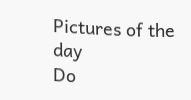Pictures of the day
Do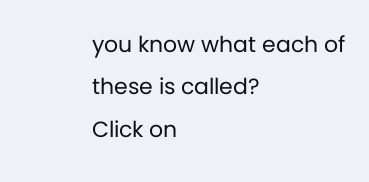you know what each of these is called?
Click on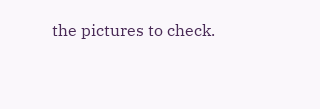the pictures to check.